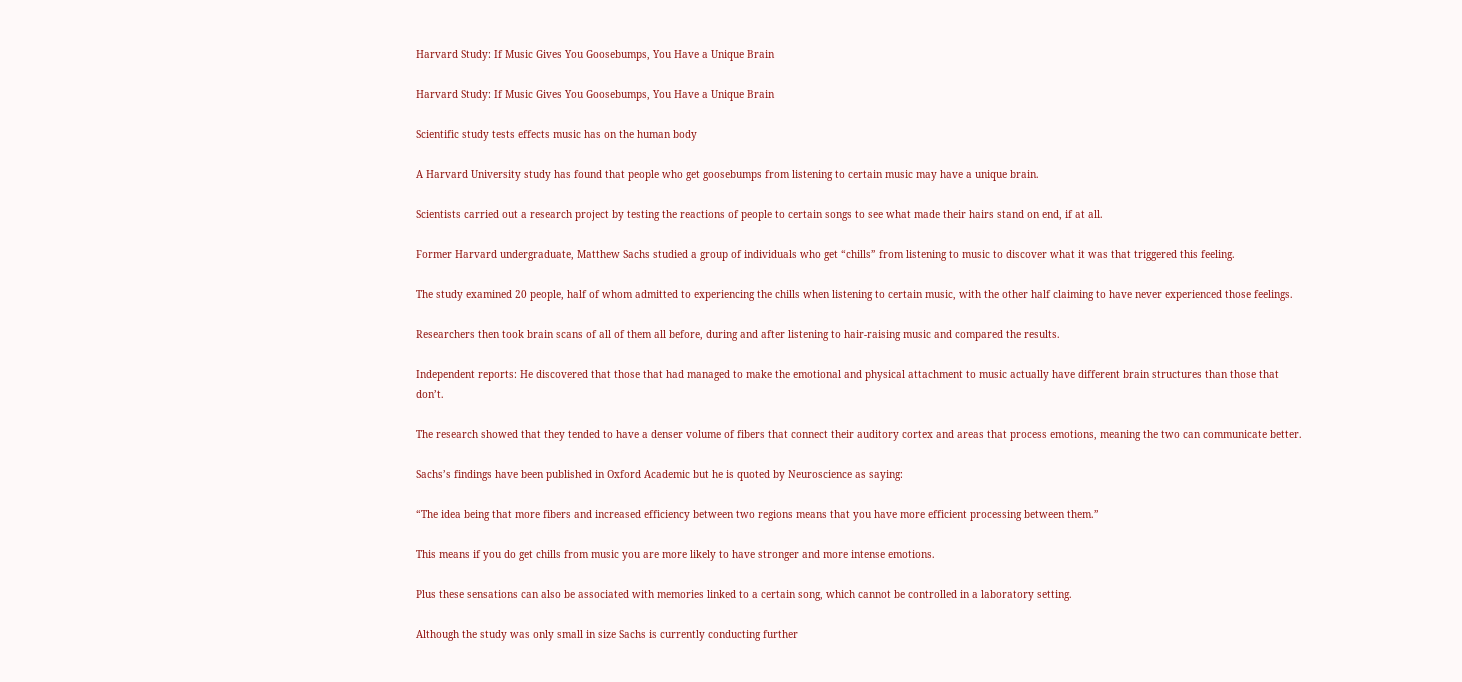Harvard Study: If Music Gives You Goosebumps, You Have a Unique Brain

Harvard Study: If Music Gives You Goosebumps, You Have a Unique Brain

Scientific study tests effects music has on the human body

A Harvard University study has found that people who get goosebumps from listening to certain music may have a unique brain.

Scientists carried out a research project by testing the reactions of people to certain songs to see what made their hairs stand on end, if at all.

Former Harvard undergraduate, Matthew Sachs studied a group of individuals who get “chills” from listening to music to discover what it was that triggered this feeling.

The study examined 20 people, half of whom admitted to experiencing the chills when listening to certain music, with the other half claiming to have never experienced those feelings.

Researchers then took brain scans of all of them all before, during and after listening to hair-raising music and compared the results.

Independent reports: He discovered that those that had managed to make the emotional and physical attachment to music actually have different brain structures than those that don’t.

The research showed that they tended to have a denser volume of fibers that connect their auditory cortex and areas that process emotions, meaning the two can communicate better.

Sachs’s findings have been published in Oxford Academic but he is quoted by Neuroscience as saying:

“The idea being that more fibers and increased efficiency between two regions means that you have more efficient processing between them.”

This means if you do get chills from music you are more likely to have stronger and more intense emotions.

Plus these sensations can also be associated with memories linked to a certain song, which cannot be controlled in a laboratory setting.

Although the study was only small in size Sachs is currently conducting further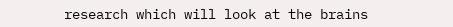research which will look at the brains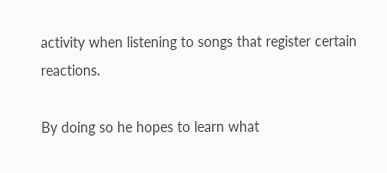activity when listening to songs that register certain reactions.

By doing so he hopes to learn what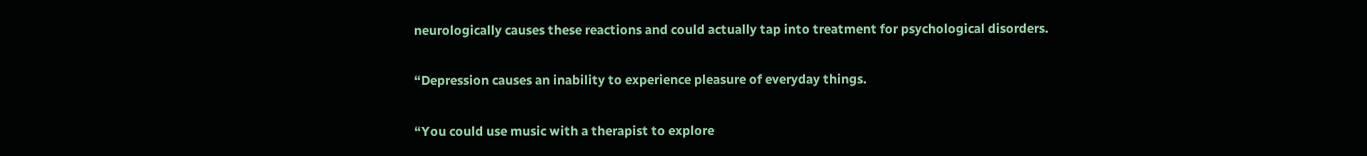neurologically causes these reactions and could actually tap into treatment for psychological disorders.

“Depression causes an inability to experience pleasure of everyday things.

“You could use music with a therapist to explore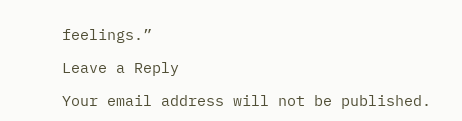feelings.”

Leave a Reply

Your email address will not be published.